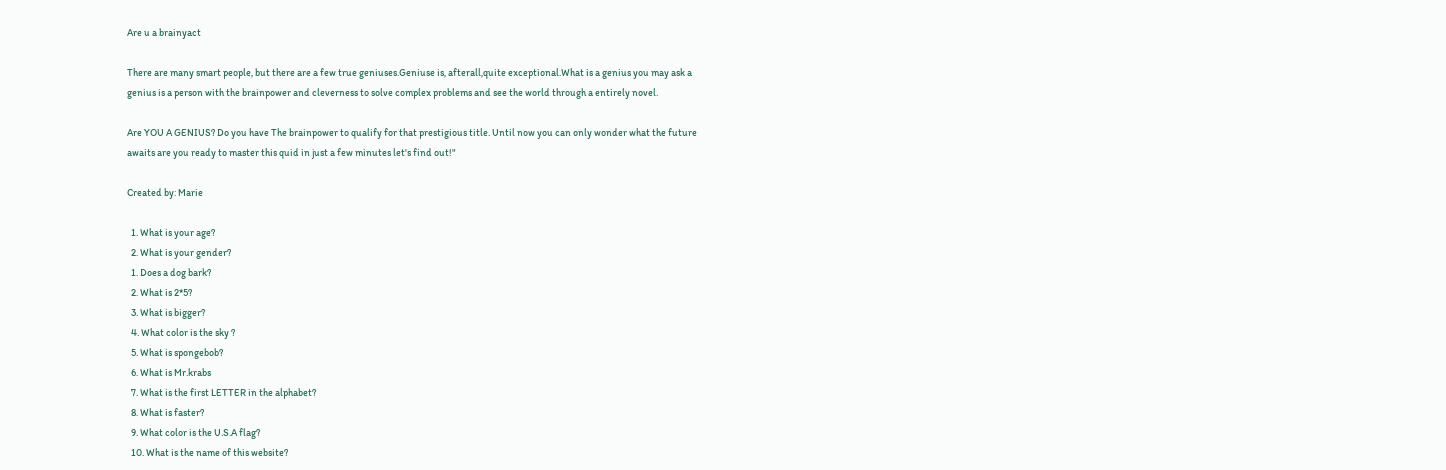Are u a brainyact

There are many smart people, but there are a few true geniuses.Geniuse is, afterall,quite exceptional.What is a genius you may ask a genius is a person with the brainpower and cleverness to solve complex problems and see the world through a entirely novel.

Are YOU A GENIUS? Do you have The brainpower to qualify for that prestigious title. Until now you can only wonder what the future awaits are you ready to master this quid in just a few minutes let's find out!"

Created by: Marie

  1. What is your age?
  2. What is your gender?
  1. Does a dog bark?
  2. What is 2*5?
  3. What is bigger?
  4. What color is the sky ?
  5. What is spongebob?
  6. What is Mr.krabs
  7. What is the first LETTER in the alphabet?
  8. What is faster?
  9. What color is the U.S.A flag?
  10. What is the name of this website?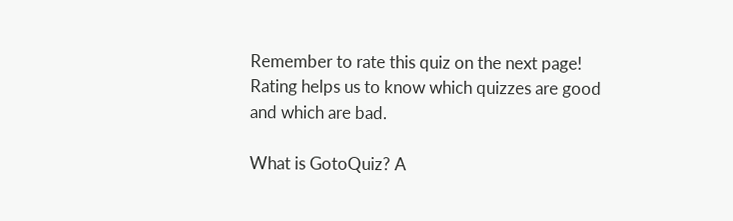Remember to rate this quiz on the next page!
Rating helps us to know which quizzes are good and which are bad.

What is GotoQuiz? A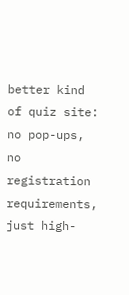better kind of quiz site: no pop-ups, no registration requirements, just high-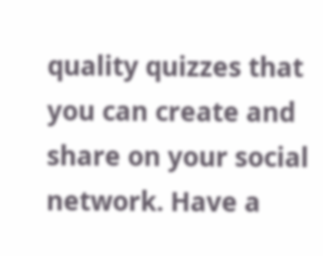quality quizzes that you can create and share on your social network. Have a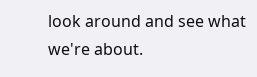look around and see what we're about.